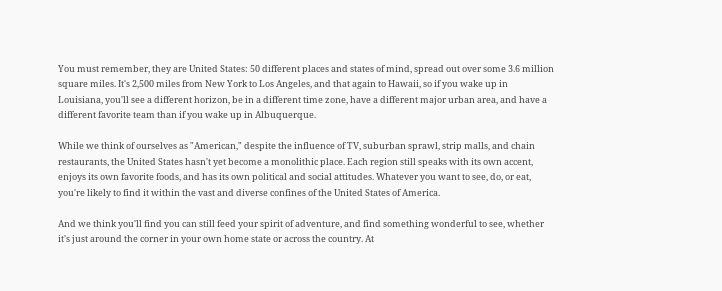You must remember, they are United States: 50 different places and states of mind, spread out over some 3.6 million square miles. It's 2,500 miles from New York to Los Angeles, and that again to Hawaii, so if you wake up in Louisiana, you'll see a different horizon, be in a different time zone, have a different major urban area, and have a different favorite team than if you wake up in Albuquerque.

While we think of ourselves as "American," despite the influence of TV, suburban sprawl, strip malls, and chain restaurants, the United States hasn't yet become a monolithic place. Each region still speaks with its own accent, enjoys its own favorite foods, and has its own political and social attitudes. Whatever you want to see, do, or eat, you're likely to find it within the vast and diverse confines of the United States of America.

And we think you'll find you can still feed your spirit of adventure, and find something wonderful to see, whether it's just around the corner in your own home state or across the country. At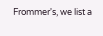Frommer's, we list a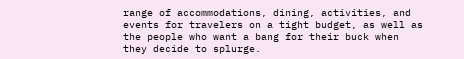range of accommodations, dining, activities, and events for travelers on a tight budget, as well as the people who want a bang for their buck when they decide to splurge.